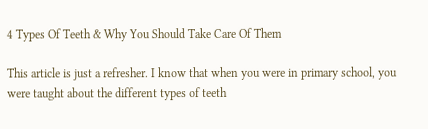4 Types Of Teeth & Why You Should Take Care Of Them

This article is just a refresher. I know that when you were in primary school, you were taught about the different types of teeth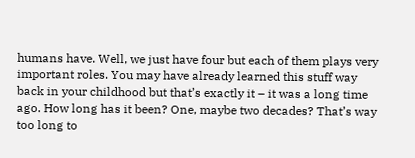humans have. Well, we just have four but each of them plays very important roles. You may have already learned this stuff way back in your childhood but that’s exactly it – it was a long time ago. How long has it been? One, maybe two decades? That’s way too long to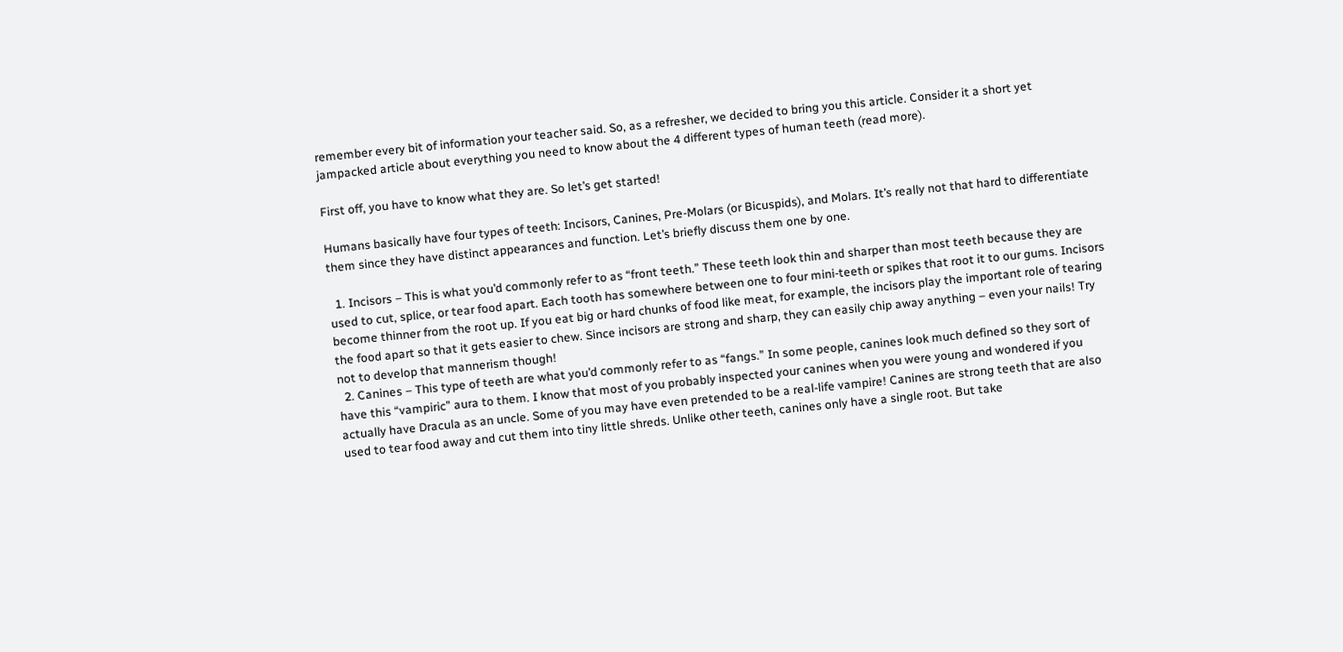remember every bit of information your teacher said. So, as a refresher, we decided to bring you this article. Consider it a short yet jampacked article about everything you need to know about the 4 different types of human teeth (read more).

First off, you have to know what they are. So let’s get started!

Humans basically have four types of teeth: Incisors, Canines, Pre-Molars (or Bicuspids), and Molars. It’s really not that hard to differentiate them since they have distinct appearances and function. Let’s briefly discuss them one by one.

  1. Incisors – This is what you’d commonly refer to as “front teeth.” These teeth look thin and sharper than most teeth because they are used to cut, splice, or tear food apart. Each tooth has somewhere between one to four mini-teeth or spikes that root it to our gums. Incisors become thinner from the root up. If you eat big or hard chunks of food like meat, for example, the incisors play the important role of tearing the food apart so that it gets easier to chew. Since incisors are strong and sharp, they can easily chip away anything – even your nails! Try not to develop that mannerism though!
  2. Canines – This type of teeth are what you’d commonly refer to as “fangs.” In some people, canines look much defined so they sort of have this “vampiric” aura to them. I know that most of you probably inspected your canines when you were young and wondered if you actually have Dracula as an uncle. Some of you may have even pretended to be a real-life vampire! Canines are strong teeth that are also used to tear food away and cut them into tiny little shreds. Unlike other teeth, canines only have a single root. But take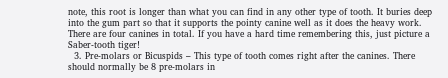note, this root is longer than what you can find in any other type of tooth. It buries deep into the gum part so that it supports the pointy canine well as it does the heavy work. There are four canines in total. If you have a hard time remembering this, just picture a Saber-tooth tiger!
  3. Pre-molars or Bicuspids – This type of tooth comes right after the canines. There should normally be 8 pre-molars in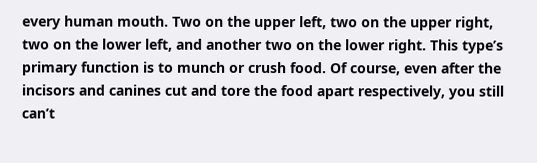every human mouth. Two on the upper left, two on the upper right, two on the lower left, and another two on the lower right. This type’s primary function is to munch or crush food. Of course, even after the incisors and canines cut and tore the food apart respectively, you still can’t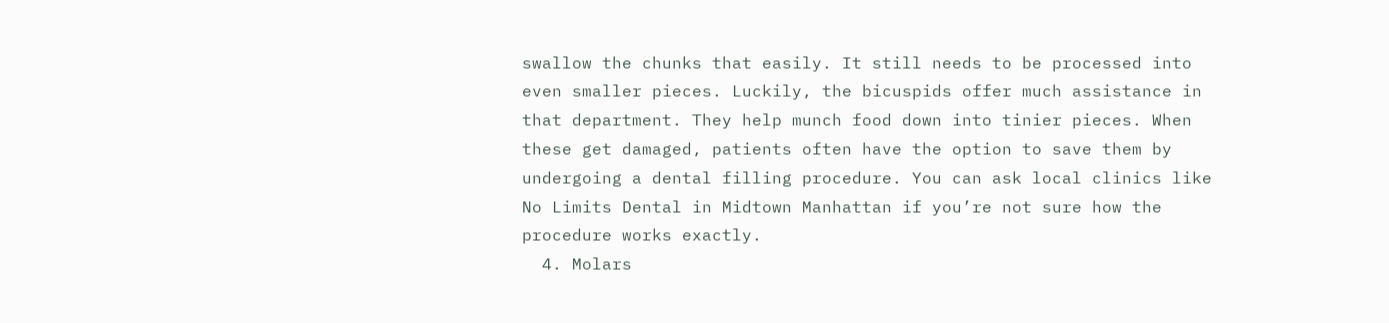swallow the chunks that easily. It still needs to be processed into even smaller pieces. Luckily, the bicuspids offer much assistance in that department. They help munch food down into tinier pieces. When these get damaged, patients often have the option to save them by undergoing a dental filling procedure. You can ask local clinics like No Limits Dental in Midtown Manhattan if you’re not sure how the procedure works exactly.
  4. Molars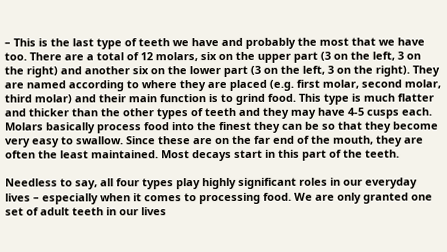– This is the last type of teeth we have and probably the most that we have too. There are a total of 12 molars, six on the upper part (3 on the left, 3 on the right) and another six on the lower part (3 on the left, 3 on the right). They are named according to where they are placed (e.g. first molar, second molar, third molar) and their main function is to grind food. This type is much flatter and thicker than the other types of teeth and they may have 4-5 cusps each. Molars basically process food into the finest they can be so that they become very easy to swallow. Since these are on the far end of the mouth, they are often the least maintained. Most decays start in this part of the teeth.

Needless to say, all four types play highly significant roles in our everyday lives – especially when it comes to processing food. We are only granted one set of adult teeth in our lives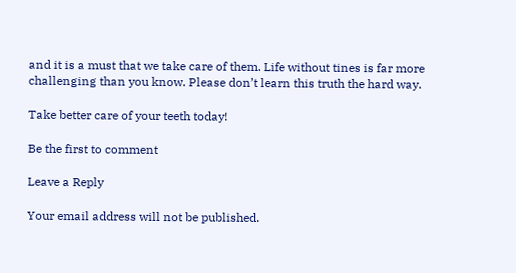and it is a must that we take care of them. Life without tines is far more challenging than you know. Please don’t learn this truth the hard way.

Take better care of your teeth today!

Be the first to comment

Leave a Reply

Your email address will not be published.